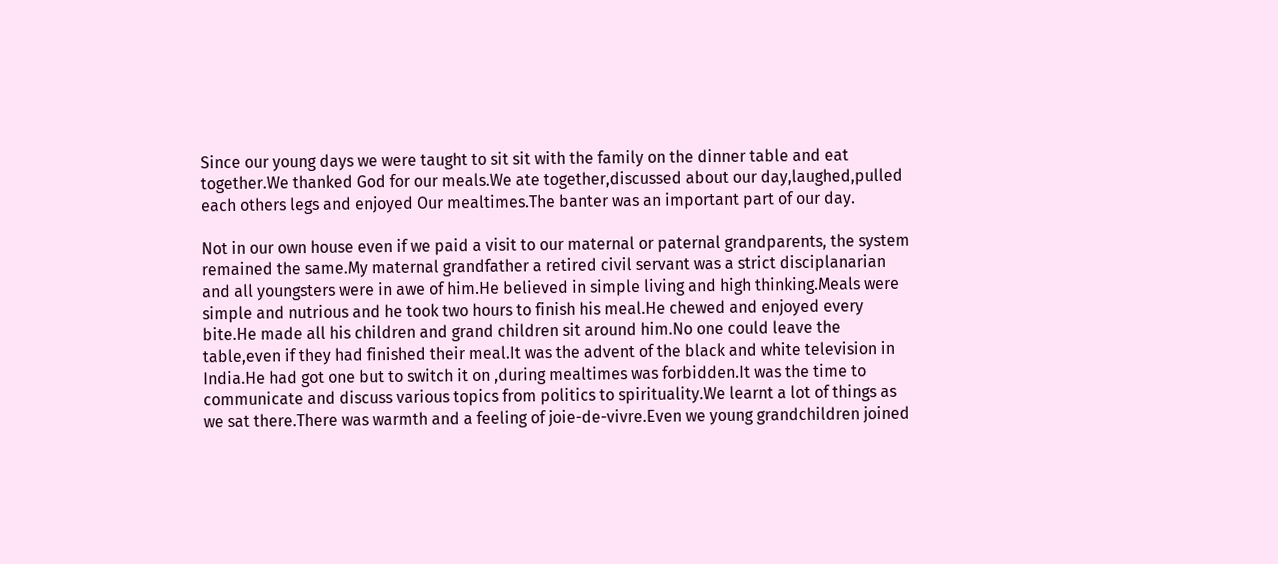Since our young days we were taught to sit sit with the family on the dinner table and eat together.We thanked God for our meals.We ate together,discussed about our day,laughed,pulled each others legs and enjoyed Our mealtimes.The banter was an important part of our day.

Not in our own house even if we paid a visit to our maternal or paternal grandparents, the system remained the same.My maternal grandfather a retired civil servant was a strict disciplanarian and all youngsters were in awe of him.He believed in simple living and high thinking.Meals were simple and nutrious and he took two hours to finish his meal.He chewed and enjoyed every bite.He made all his children and grand children sit around him.No one could leave the table,even if they had finished their meal.It was the advent of the black and white television in India.He had got one but to switch it on ,during mealtimes was forbidden.It was the time to communicate and discuss various topics from politics to spirituality.We learnt a lot of things as we sat there.There was warmth and a feeling of joie-de-vivre.Even we young grandchildren joined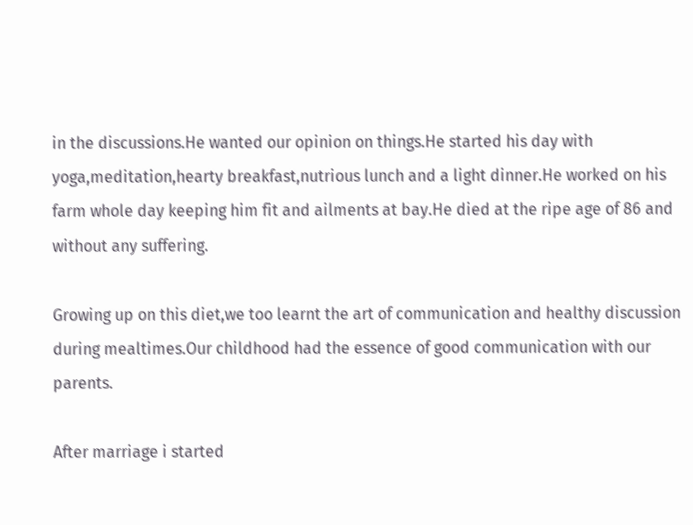in the discussions.He wanted our opinion on things.He started his day with yoga,meditation,hearty breakfast,nutrious lunch and a light dinner.He worked on his farm whole day keeping him fit and ailments at bay.He died at the ripe age of 86 and without any suffering.

Growing up on this diet,we too learnt the art of communication and healthy discussion during mealtimes.Our childhood had the essence of good communication with our parents.

After marriage i started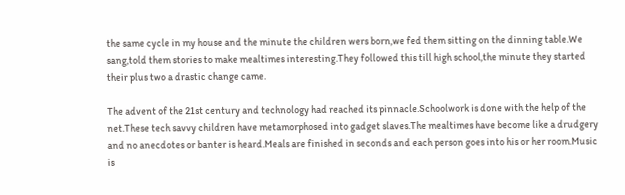the same cycle in my house and the minute the children wers born,we fed them sitting on the dinning table.We sang,told them stories to make mealtimes interesting.They followed this till high school,the minute they started their plus two a drastic change came.

The advent of the 21st century and technology had reached its pinnacle.Schoolwork is done with the help of the net.These tech savvy children have metamorphosed into gadget slaves.The mealtimes have become like a drudgery and no anecdotes or banter is heard.Meals are finished in seconds and each person goes into his or her room.Music is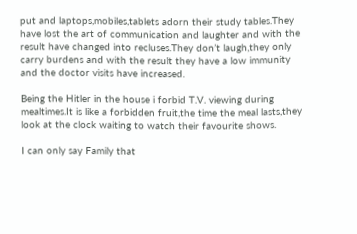put and laptops,mobiles,tablets adorn their study tables.They have lost the art of communication and laughter and with the result have changed into recluses.They don’t laugh,they only carry burdens and with the result they have a low immunity and the doctor visits have increased.

Being the Hitler in the house i forbid T.V. viewing during mealtimes.It is like a forbidden fruit,the time the meal lasts,they look at the clock waiting to watch their favourite shows.

I can only say Family that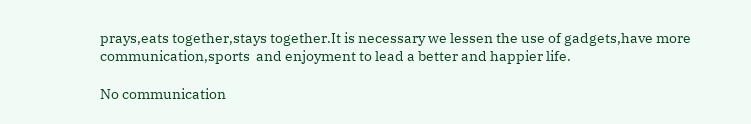prays,eats together,stays together.It is necessary we lessen the use of gadgets,have more communication,sports  and enjoyment to lead a better and happier life.

No communication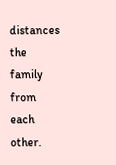distances the family from each other.